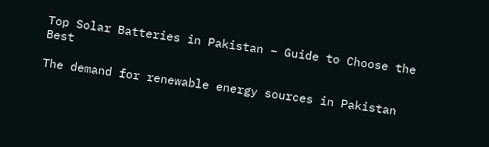Top Solar Batteries in Pakistan – Guide to Choose the Best

The demand for renewable energy sources in Pakistan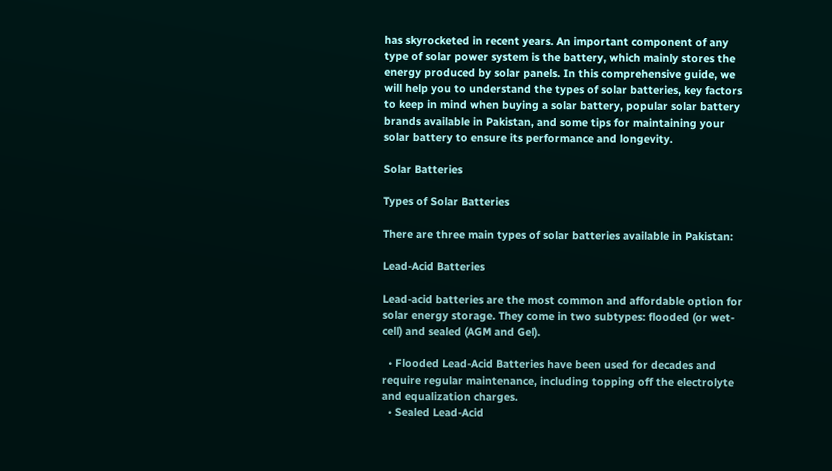has skyrocketed in recent years. An important component of any type of solar power system is the battery, which mainly stores the energy produced by solar panels. In this comprehensive guide, we will help you to understand the types of solar batteries, key factors to keep in mind when buying a solar battery, popular solar battery brands available in Pakistan, and some tips for maintaining your solar battery to ensure its performance and longevity.

Solar Batteries

Types of Solar Batteries

There are three main types of solar batteries available in Pakistan:

Lead-Acid Batteries

Lead-acid batteries are the most common and affordable option for solar energy storage. They come in two subtypes: flooded (or wet-cell) and sealed (AGM and Gel).

  • Flooded Lead-Acid Batteries have been used for decades and require regular maintenance, including topping off the electrolyte and equalization charges.
  • Sealed Lead-Acid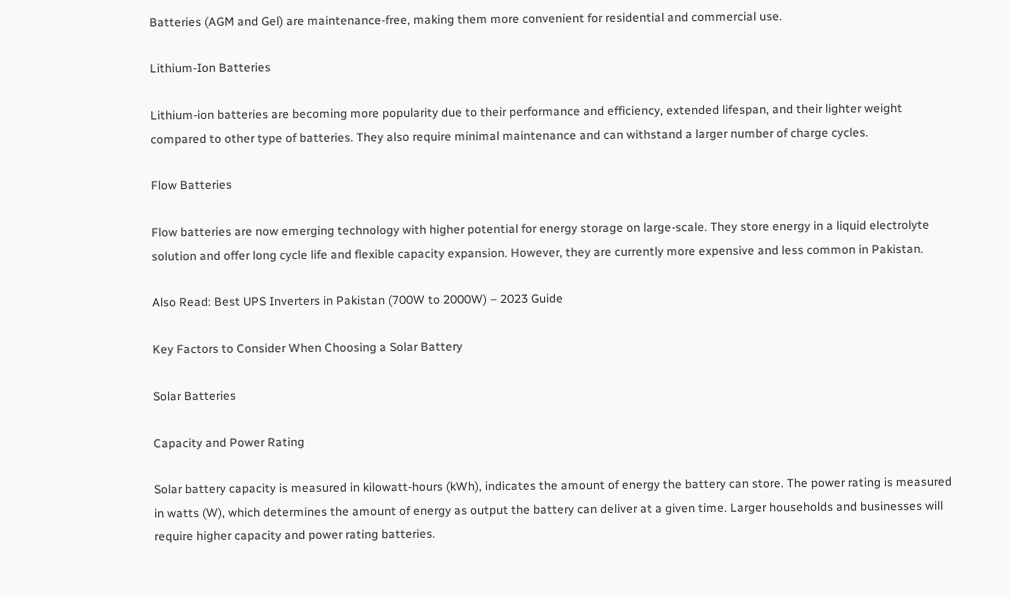Batteries (AGM and Gel) are maintenance-free, making them more convenient for residential and commercial use.

Lithium-Ion Batteries

Lithium-ion batteries are becoming more popularity due to their performance and efficiency, extended lifespan, and their lighter weight compared to other type of batteries. They also require minimal maintenance and can withstand a larger number of charge cycles.

Flow Batteries

Flow batteries are now emerging technology with higher potential for energy storage on large-scale. They store energy in a liquid electrolyte solution and offer long cycle life and flexible capacity expansion. However, they are currently more expensive and less common in Pakistan.

Also Read: Best UPS Inverters in Pakistan (700W to 2000W) – 2023 Guide

Key Factors to Consider When Choosing a Solar Battery

Solar Batteries

Capacity and Power Rating

Solar battery capacity is measured in kilowatt-hours (kWh), indicates the amount of energy the battery can store. The power rating is measured in watts (W), which determines the amount of energy as output the battery can deliver at a given time. Larger households and businesses will require higher capacity and power rating batteries.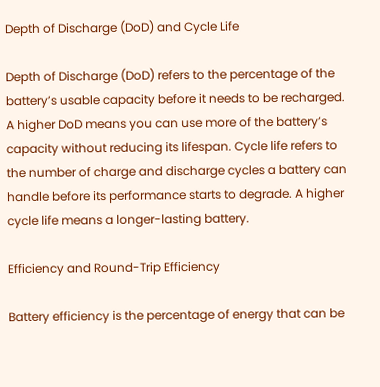Depth of Discharge (DoD) and Cycle Life

Depth of Discharge (DoD) refers to the percentage of the battery’s usable capacity before it needs to be recharged. A higher DoD means you can use more of the battery’s capacity without reducing its lifespan. Cycle life refers to the number of charge and discharge cycles a battery can handle before its performance starts to degrade. A higher cycle life means a longer-lasting battery.

Efficiency and Round-Trip Efficiency

Battery efficiency is the percentage of energy that can be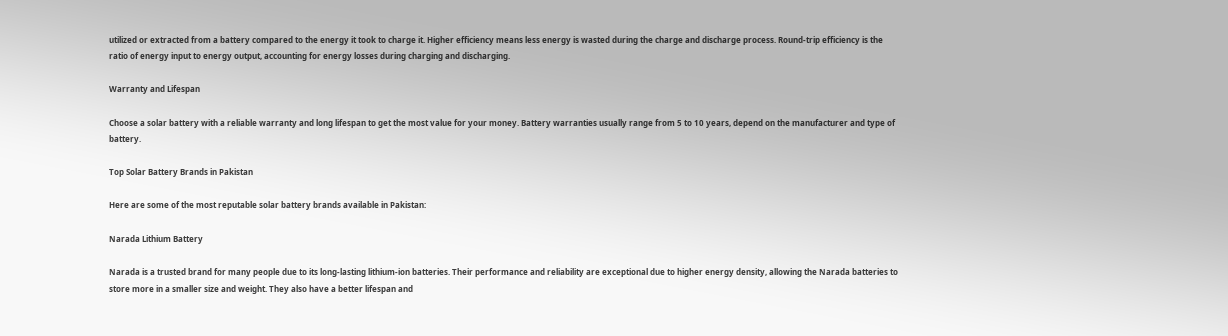utilized or extracted from a battery compared to the energy it took to charge it. Higher efficiency means less energy is wasted during the charge and discharge process. Round-trip efficiency is the ratio of energy input to energy output, accounting for energy losses during charging and discharging.

Warranty and Lifespan

Choose a solar battery with a reliable warranty and long lifespan to get the most value for your money. Battery warranties usually range from 5 to 10 years, depend on the manufacturer and type of battery.

Top Solar Battery Brands in Pakistan

Here are some of the most reputable solar battery brands available in Pakistan:

Narada Lithium Battery

Narada is a trusted brand for many people due to its long-lasting lithium-ion batteries. Their performance and reliability are exceptional due to higher energy density, allowing the Narada batteries to store more in a smaller size and weight. They also have a better lifespan and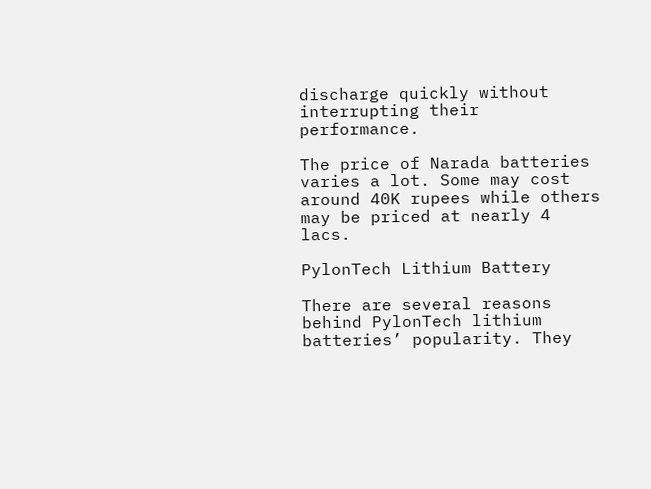discharge quickly without interrupting their performance.

The price of Narada batteries varies a lot. Some may cost around 40K rupees while others may be priced at nearly 4 lacs.

PylonTech Lithium Battery

There are several reasons behind PylonTech lithium batteries’ popularity. They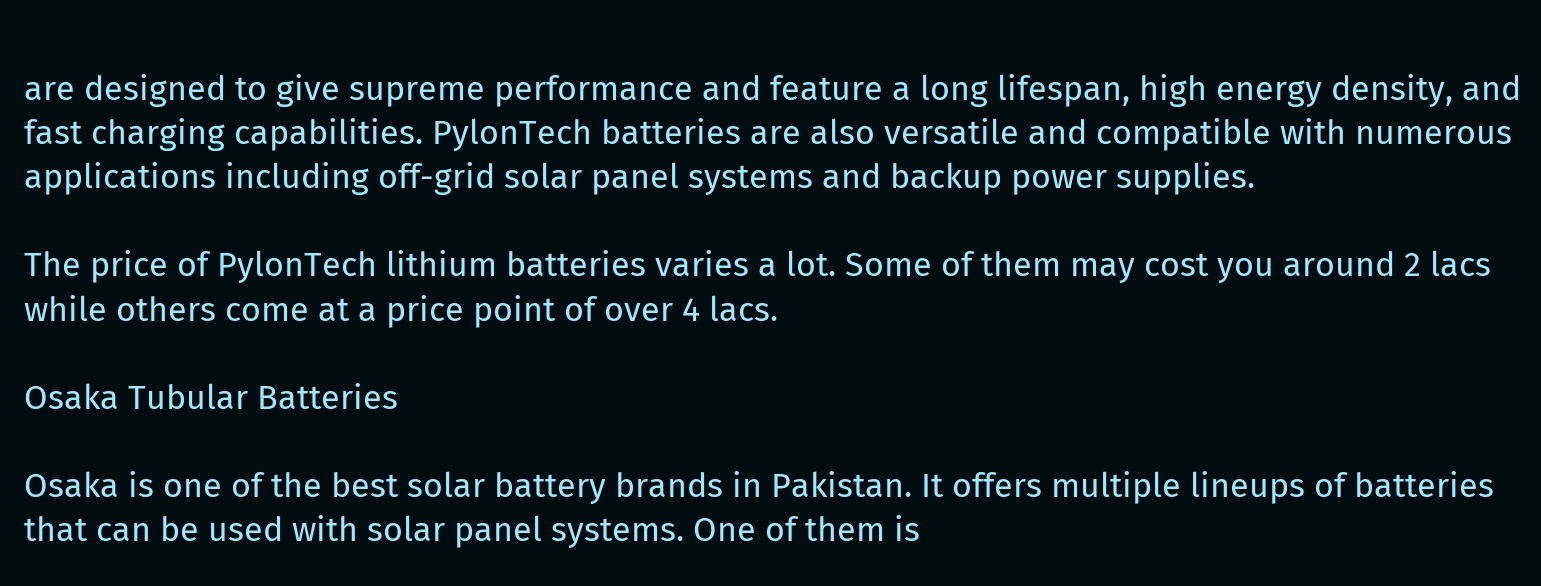are designed to give supreme performance and feature a long lifespan, high energy density, and fast charging capabilities. PylonTech batteries are also versatile and compatible with numerous applications including off-grid solar panel systems and backup power supplies.

The price of PylonTech lithium batteries varies a lot. Some of them may cost you around 2 lacs while others come at a price point of over 4 lacs.

Osaka Tubular Batteries

Osaka is one of the best solar battery brands in Pakistan. It offers multiple lineups of batteries that can be used with solar panel systems. One of them is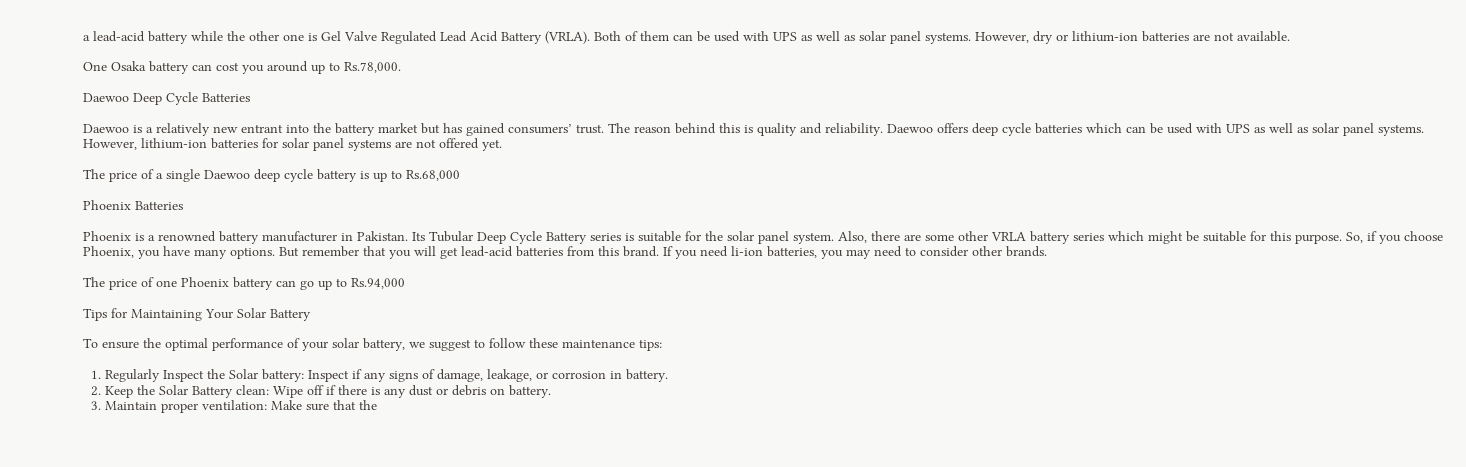a lead-acid battery while the other one is Gel Valve Regulated Lead Acid Battery (VRLA). Both of them can be used with UPS as well as solar panel systems. However, dry or lithium-ion batteries are not available.

One Osaka battery can cost you around up to Rs.78,000.

Daewoo Deep Cycle Batteries

Daewoo is a relatively new entrant into the battery market but has gained consumers’ trust. The reason behind this is quality and reliability. Daewoo offers deep cycle batteries which can be used with UPS as well as solar panel systems. However, lithium-ion batteries for solar panel systems are not offered yet.

The price of a single Daewoo deep cycle battery is up to Rs.68,000

Phoenix Batteries

Phoenix is a renowned battery manufacturer in Pakistan. Its Tubular Deep Cycle Battery series is suitable for the solar panel system. Also, there are some other VRLA battery series which might be suitable for this purpose. So, if you choose Phoenix, you have many options. But remember that you will get lead-acid batteries from this brand. If you need li-ion batteries, you may need to consider other brands.

The price of one Phoenix battery can go up to Rs.94,000

Tips for Maintaining Your Solar Battery

To ensure the optimal performance of your solar battery, we suggest to follow these maintenance tips:

  1. Regularly Inspect the Solar battery: Inspect if any signs of damage, leakage, or corrosion in battery.
  2. Keep the Solar Battery clean: Wipe off if there is any dust or debris on battery.
  3. Maintain proper ventilation: Make sure that the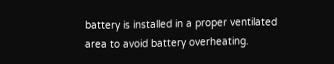battery is installed in a proper ventilated area to avoid battery overheating.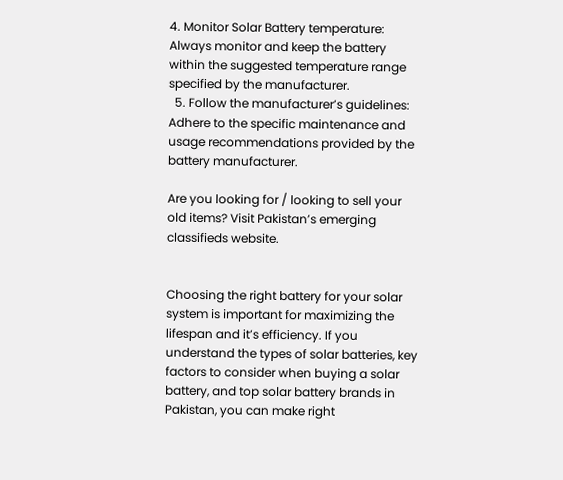4. Monitor Solar Battery temperature: Always monitor and keep the battery within the suggested temperature range specified by the manufacturer.
  5. Follow the manufacturer’s guidelines: Adhere to the specific maintenance and usage recommendations provided by the battery manufacturer.

Are you looking for / looking to sell your old items? Visit Pakistan’s emerging classifieds website.


Choosing the right battery for your solar system is important for maximizing the lifespan and it’s efficiency. If you understand the types of solar batteries, key factors to consider when buying a solar battery, and top solar battery brands in Pakistan, you can make right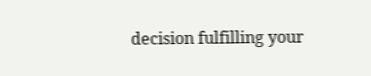decision fulfilling your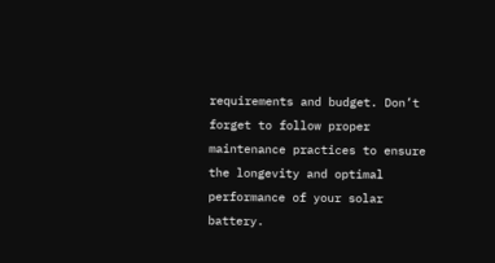requirements and budget. Don’t forget to follow proper maintenance practices to ensure the longevity and optimal performance of your solar battery.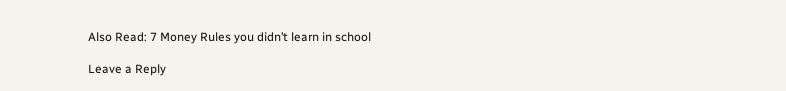Also Read: 7 Money Rules you didn’t learn in school

Leave a Reply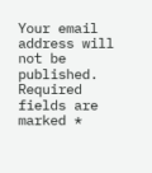Your email address will not be published. Required fields are marked *